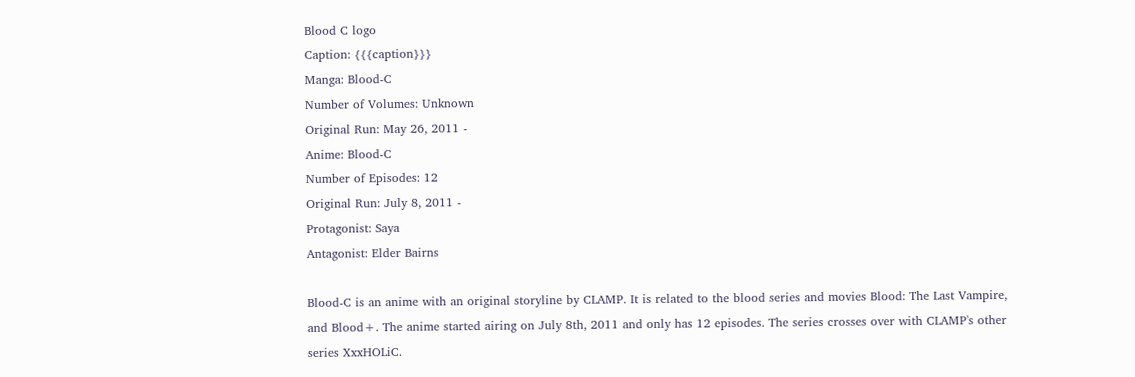Blood C logo
Caption: {{{caption}}}
Manga: Blood-C
Number of Volumes: Unknown
Original Run: May 26, 2011 -
Anime: Blood-C
Number of Episodes: 12
Original Run: July 8, 2011 -
Protagonist: Saya
Antagonist: Elder Bairns

Blood-C is an anime with an original storyline by CLAMP. It is related to the blood series and movies Blood: The Last Vampire, and Blood+. The anime started airing on July 8th, 2011 and only has 12 episodes. The series crosses over with CLAMP's other series XxxHOLiC.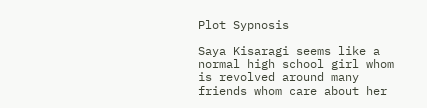Plot Sypnosis

Saya Kisaragi seems like a normal high school girl whom is revolved around many friends whom care about her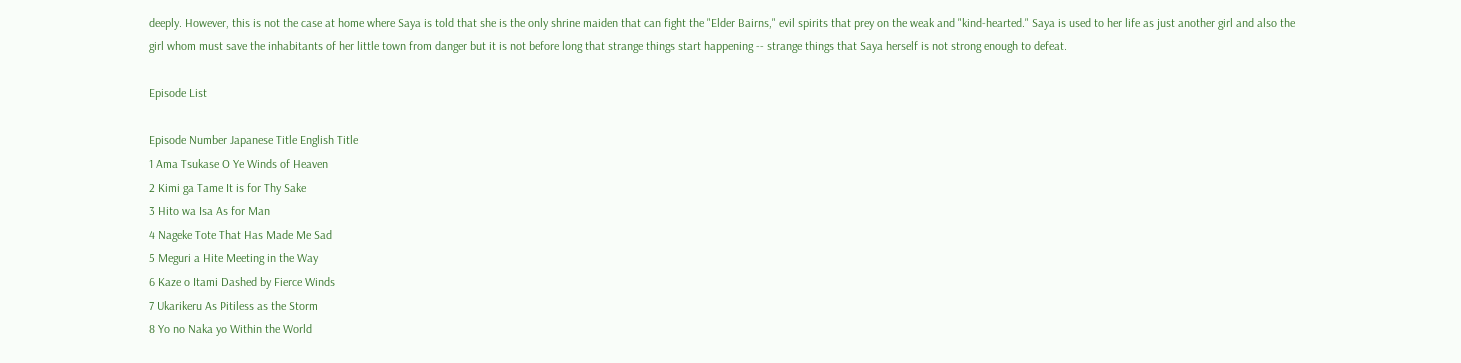deeply. However, this is not the case at home where Saya is told that she is the only shrine maiden that can fight the "Elder Bairns," evil spirits that prey on the weak and "kind-hearted." Saya is used to her life as just another girl and also the girl whom must save the inhabitants of her little town from danger but it is not before long that strange things start happening -- strange things that Saya herself is not strong enough to defeat.

Episode List

Episode Number Japanese Title English Title
1 Ama Tsukase O Ye Winds of Heaven
2 Kimi ga Tame It is for Thy Sake
3 Hito wa Isa As for Man
4 Nageke Tote That Has Made Me Sad
5 Meguri a Hite Meeting in the Way
6 Kaze o Itami Dashed by Fierce Winds
7 Ukarikeru As Pitiless as the Storm
8 Yo no Naka yo Within the World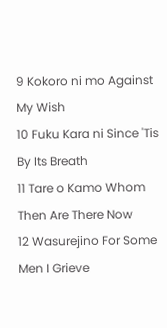9 Kokoro ni mo Against My Wish
10 Fuku Kara ni Since 'Tis By Its Breath
11 Tare o Kamo Whom Then Are There Now
12 Wasurejino For Some Men I Grieve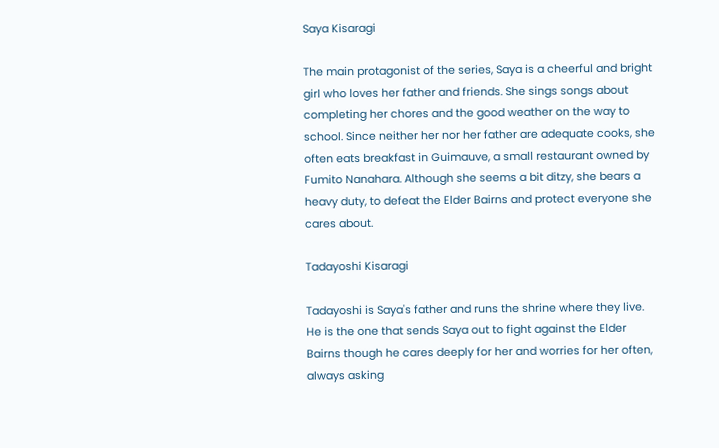Saya Kisaragi

The main protagonist of the series, Saya is a cheerful and bright girl who loves her father and friends. She sings songs about completing her chores and the good weather on the way to school. Since neither her nor her father are adequate cooks, she often eats breakfast in Guimauve, a small restaurant owned by Fumito Nanahara. Although she seems a bit ditzy, she bears a heavy duty, to defeat the Elder Bairns and protect everyone she cares about.

Tadayoshi Kisaragi

Tadayoshi is Saya's father and runs the shrine where they live. He is the one that sends Saya out to fight against the Elder Bairns though he cares deeply for her and worries for her often, always asking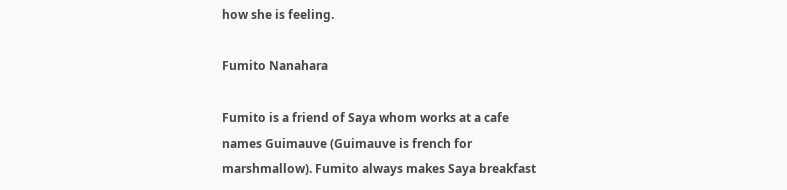how she is feeling.

Fumito Nanahara

Fumito is a friend of Saya whom works at a cafe names Guimauve (Guimauve is french for marshmallow). Fumito always makes Saya breakfast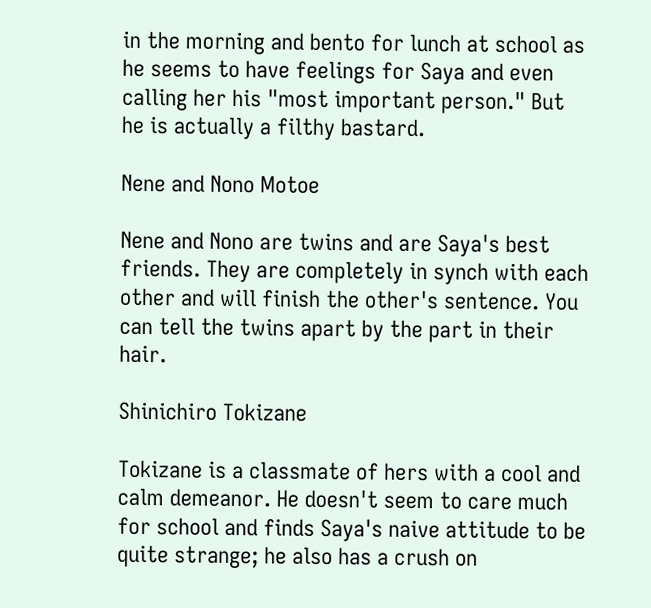in the morning and bento for lunch at school as he seems to have feelings for Saya and even calling her his "most important person." But he is actually a filthy bastard.

Nene and Nono Motoe

Nene and Nono are twins and are Saya's best friends. They are completely in synch with each other and will finish the other's sentence. You can tell the twins apart by the part in their hair.

Shinichiro Tokizane

Tokizane is a classmate of hers with a cool and calm demeanor. He doesn't seem to care much for school and finds Saya's naive attitude to be quite strange; he also has a crush on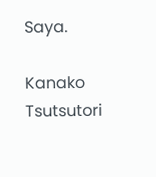Saya.

Kanako Tsutsutori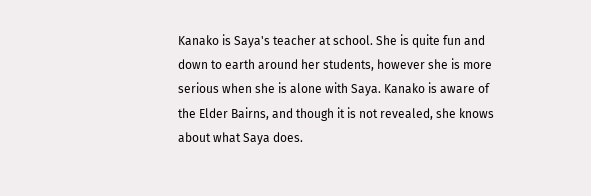Kanako is Saya's teacher at school. She is quite fun and down to earth around her students, however she is more serious when she is alone with Saya. Kanako is aware of the Elder Bairns, and though it is not revealed, she knows about what Saya does.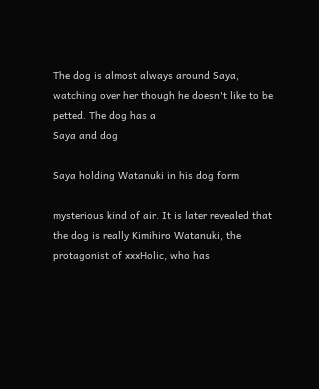The dog is almost always around Saya, watching over her though he doesn't like to be petted. The dog has a
Saya and dog

Saya holding Watanuki in his dog form

mysterious kind of air. It is later revealed that the dog is really Kimihiro Watanuki, the protagonist of xxxHolic, who has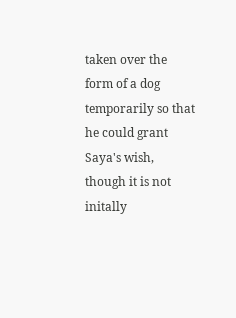taken over the form of a dog temporarily so that he could grant Saya's wish, though it is not initally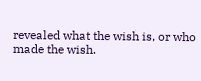revealed what the wish is, or who made the wish.